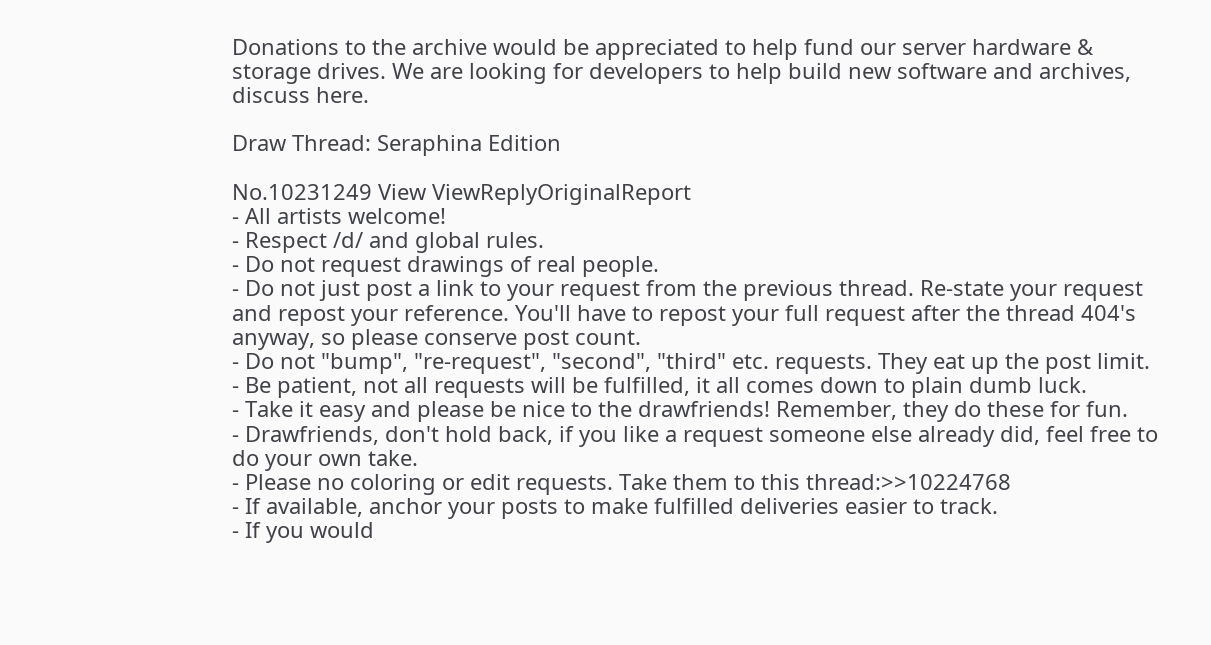Donations to the archive would be appreciated to help fund our server hardware & storage drives. We are looking for developers to help build new software and archives, discuss here.

Draw Thread: Seraphina Edition

No.10231249 View ViewReplyOriginalReport
- All artists welcome!
- Respect /d/ and global rules.
- Do not request drawings of real people.
- Do not just post a link to your request from the previous thread. Re-state your request and repost your reference. You'll have to repost your full request after the thread 404's anyway, so please conserve post count.
- Do not "bump", "re-request", "second", "third" etc. requests. They eat up the post limit.
- Be patient, not all requests will be fulfilled, it all comes down to plain dumb luck.
- Take it easy and please be nice to the drawfriends! Remember, they do these for fun.
- Drawfriends, don't hold back, if you like a request someone else already did, feel free to do your own take.
- Please no coloring or edit requests. Take them to this thread:>>10224768
- If available, anchor your posts to make fulfilled deliveries easier to track.
- If you would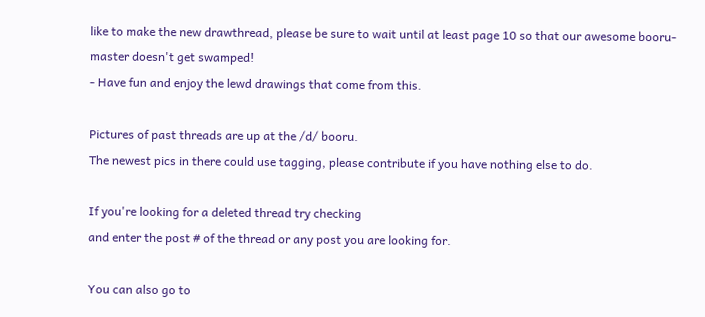like to make the new drawthread, please be sure to wait until at least page 10 so that our awesome booru-master doesn't get swamped!
- Have fun and enjoy the lewd drawings that come from this.

Pictures of past threads are up at the /d/ booru.
The newest pics in there could use tagging, please contribute if you have nothing else to do.

If you're looking for a deleted thread try checking
and enter the post # of the thread or any post you are looking for.

You can also go to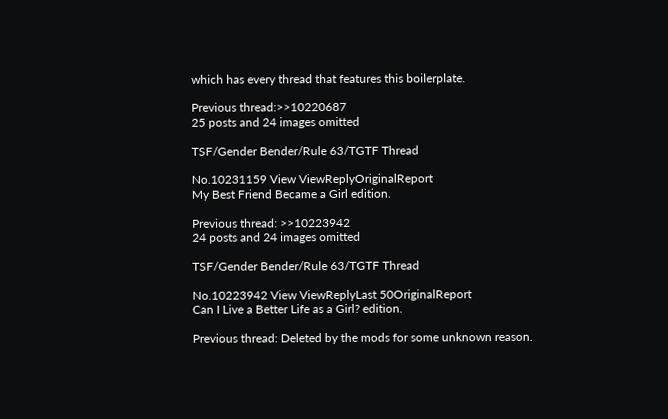which has every thread that features this boilerplate.

Previous thread:>>10220687
25 posts and 24 images omitted

TSF/Gender Bender/Rule 63/TGTF Thread

No.10231159 View ViewReplyOriginalReport
My Best Friend Became a Girl edition.

Previous thread: >>10223942
24 posts and 24 images omitted

TSF/Gender Bender/Rule 63/TGTF Thread

No.10223942 View ViewReplyLast 50OriginalReport
Can I Live a Better Life as a Girl? edition.

Previous thread: Deleted by the mods for some unknown reason.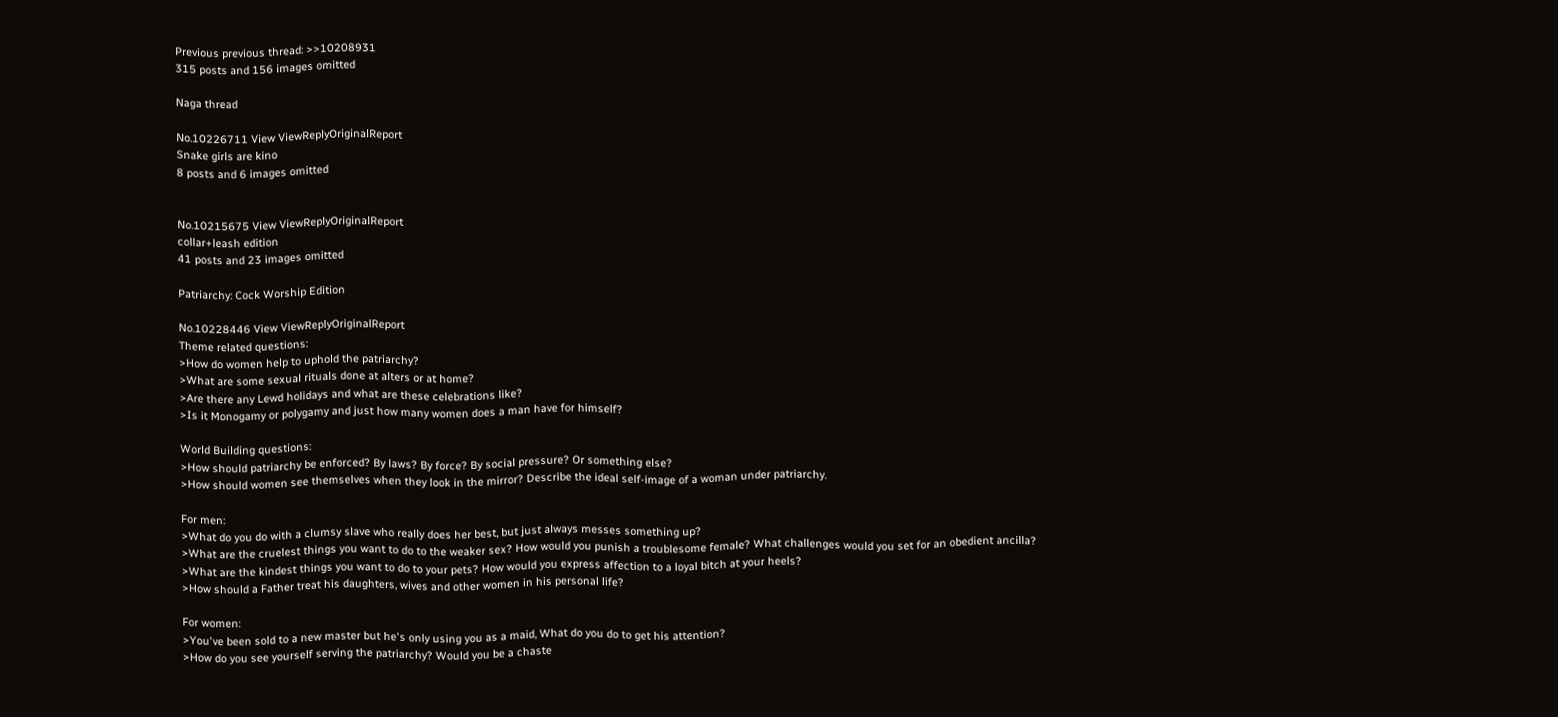Previous previous thread: >>10208931
315 posts and 156 images omitted

Naga thread

No.10226711 View ViewReplyOriginalReport
Snake girls are kino
8 posts and 6 images omitted


No.10215675 View ViewReplyOriginalReport
collar+leash edition
41 posts and 23 images omitted

Patriarchy: Cock Worship Edition

No.10228446 View ViewReplyOriginalReport
Theme related questions:
>How do women help to uphold the patriarchy?
>What are some sexual rituals done at alters or at home?
>Are there any Lewd holidays and what are these celebrations like?
>Is it Monogamy or polygamy and just how many women does a man have for himself?

World Building questions:
>How should patriarchy be enforced? By laws? By force? By social pressure? Or something else?
>How should women see themselves when they look in the mirror? Describe the ideal self-image of a woman under patriarchy.

For men:
>What do you do with a clumsy slave who really does her best, but just always messes something up?
>What are the cruelest things you want to do to the weaker sex? How would you punish a troublesome female? What challenges would you set for an obedient ancilla?
>What are the kindest things you want to do to your pets? How would you express affection to a loyal bitch at your heels?
>How should a Father treat his daughters, wives and other women in his personal life?

For women:
>You've been sold to a new master but he's only using you as a maid, What do you do to get his attention?
>How do you see yourself serving the patriarchy? Would you be a chaste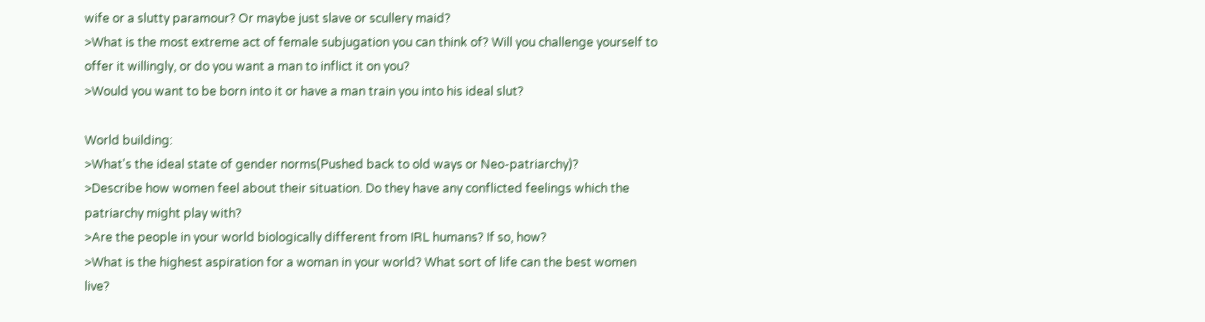wife or a slutty paramour? Or maybe just slave or scullery maid?
>What is the most extreme act of female subjugation you can think of? Will you challenge yourself to offer it willingly, or do you want a man to inflict it on you?
>Would you want to be born into it or have a man train you into his ideal slut?

World building:
>What's the ideal state of gender norms(Pushed back to old ways or Neo-patriarchy)?
>Describe how women feel about their situation. Do they have any conflicted feelings which the patriarchy might play with?
>Are the people in your world biologically different from IRL humans? If so, how?
>What is the highest aspiration for a woman in your world? What sort of life can the best women live?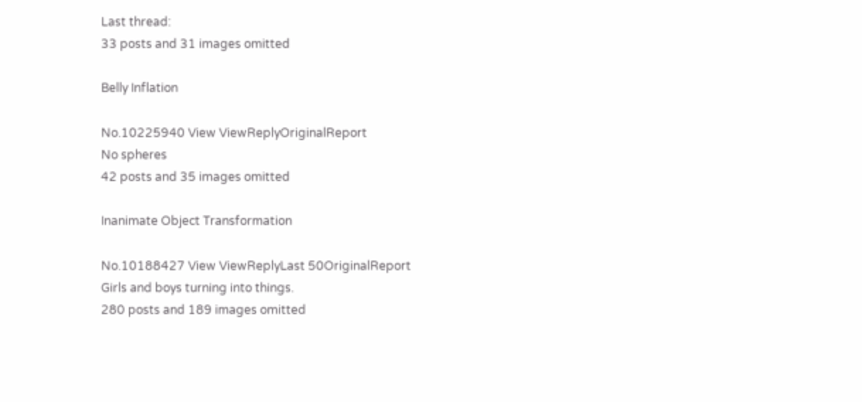Last thread:
33 posts and 31 images omitted

Belly Inflation

No.10225940 View ViewReplyOriginalReport
No spheres
42 posts and 35 images omitted

Inanimate Object Transformation

No.10188427 View ViewReplyLast 50OriginalReport
Girls and boys turning into things.
280 posts and 189 images omitted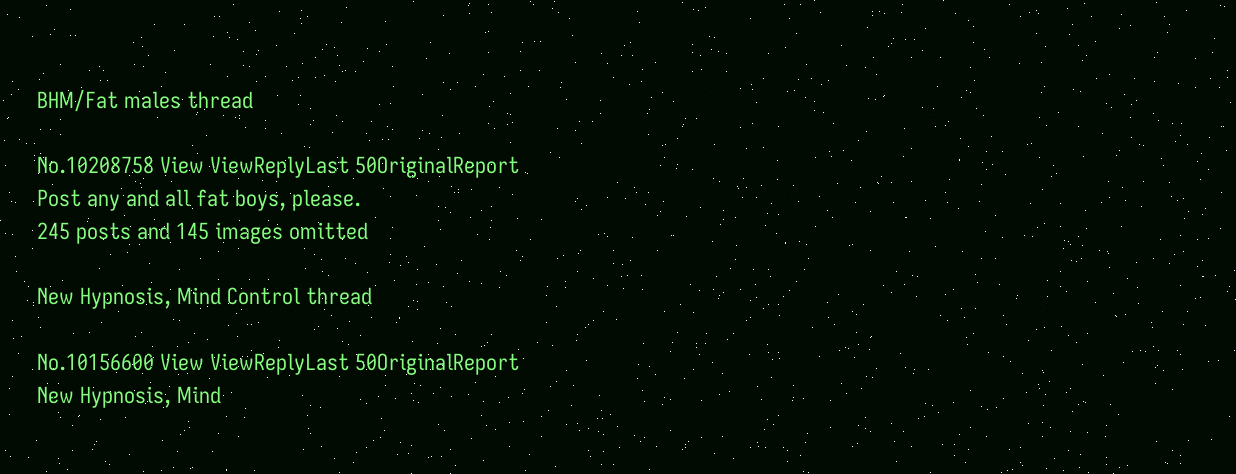BHM/Fat males thread

No.10208758 View ViewReplyLast 50OriginalReport
Post any and all fat boys, please.
245 posts and 145 images omitted

New Hypnosis, Mind Control thread

No.10156600 View ViewReplyLast 50OriginalReport
New Hypnosis, Mind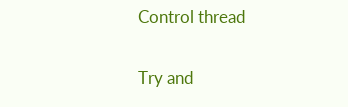Control thread

Try and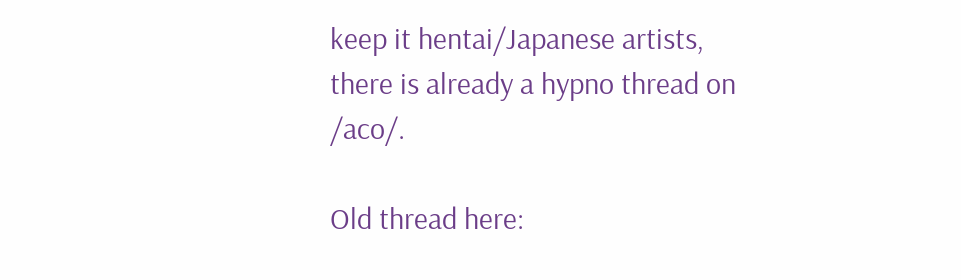keep it hentai/Japanese artists, there is already a hypno thread on /aco/.

Old thread here: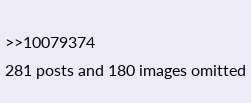>>10079374
281 posts and 180 images omitted